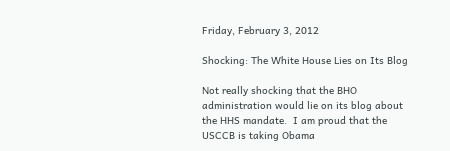Friday, February 3, 2012

Shocking: The White House Lies on Its Blog

Not really shocking that the BHO administration would lie on its blog about the HHS mandate.  I am proud that the USCCB is taking Obama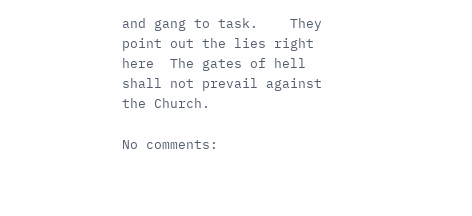and gang to task.    They point out the lies right here  The gates of hell shall not prevail against the Church.

No comments: